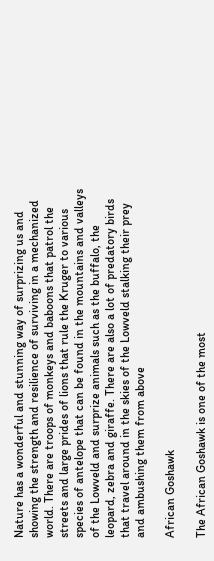Nature has a wonderful and stunning way of surprizing us and showing the strength and resilience of surviving in a mechanized world. There are troops of monkeys and baboons that patrol the streets and large prides of lions that rule the Kruger to various species of antelope that can be found in the mountains and valleys of the Lowveld and surprize animals such as the buffalo, the leopard, zebra and giraffe. There are also a lot of predatory birds that travel around in the skies of the Lowveld stalking their prey and ambushing them from above

African Goshawk

The African Goshawk is one of the most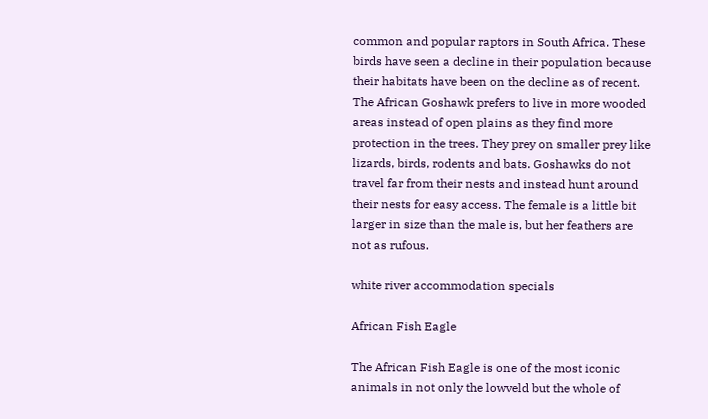common and popular raptors in South Africa. These birds have seen a decline in their population because their habitats have been on the decline as of recent. The African Goshawk prefers to live in more wooded areas instead of open plains as they find more protection in the trees. They prey on smaller prey like lizards, birds, rodents and bats. Goshawks do not travel far from their nests and instead hunt around their nests for easy access. The female is a little bit larger in size than the male is, but her feathers are not as rufous.

white river accommodation specials

African Fish Eagle

The African Fish Eagle is one of the most iconic animals in not only the lowveld but the whole of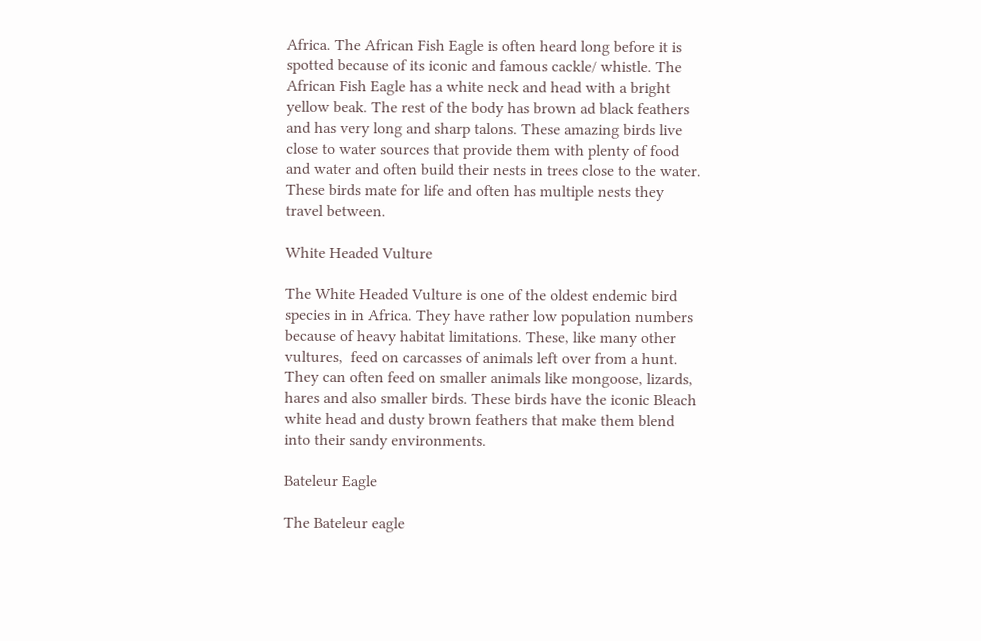Africa. The African Fish Eagle is often heard long before it is spotted because of its iconic and famous cackle/ whistle. The African Fish Eagle has a white neck and head with a bright yellow beak. The rest of the body has brown ad black feathers and has very long and sharp talons. These amazing birds live close to water sources that provide them with plenty of food and water and often build their nests in trees close to the water. These birds mate for life and often has multiple nests they travel between.

White Headed Vulture

The White Headed Vulture is one of the oldest endemic bird species in in Africa. They have rather low population numbers because of heavy habitat limitations. These, like many other vultures,  feed on carcasses of animals left over from a hunt. They can often feed on smaller animals like mongoose, lizards, hares and also smaller birds. These birds have the iconic Bleach white head and dusty brown feathers that make them blend into their sandy environments.

Bateleur Eagle

The Bateleur eagle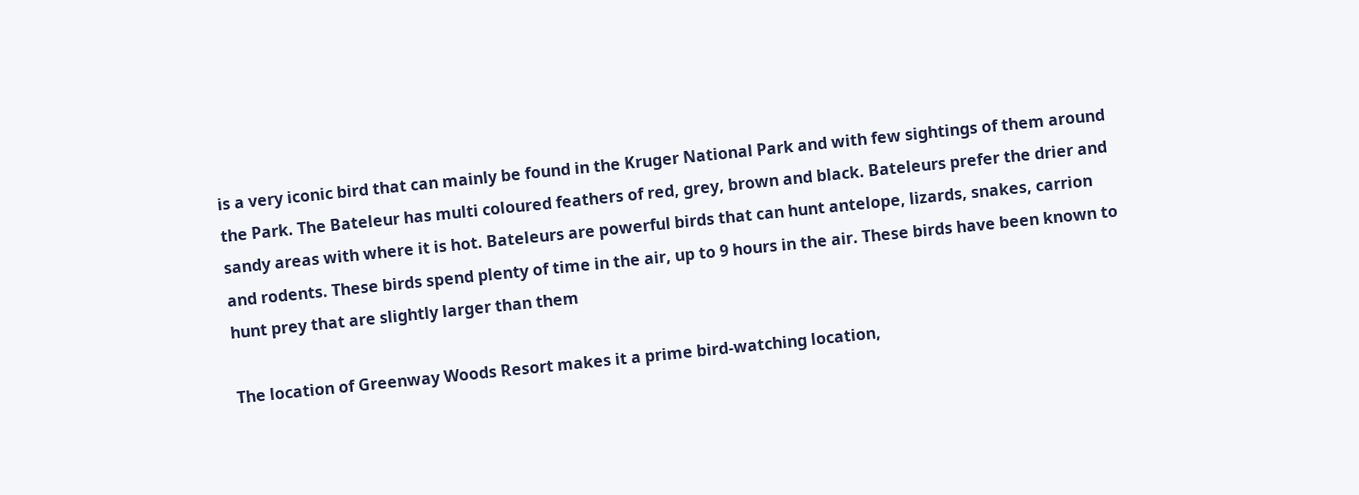is a very iconic bird that can mainly be found in the Kruger National Park and with few sightings of them around the Park. The Bateleur has multi coloured feathers of red, grey, brown and black. Bateleurs prefer the drier and sandy areas with where it is hot. Bateleurs are powerful birds that can hunt antelope, lizards, snakes, carrion and rodents. These birds spend plenty of time in the air, up to 9 hours in the air. These birds have been known to hunt prey that are slightly larger than them

The location of Greenway Woods Resort makes it a prime bird-watching location,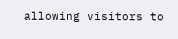allowing visitors to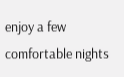enjoy a few comfortable nights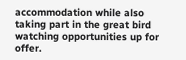accommodation while also taking part in the great bird watching opportunities up for offer.